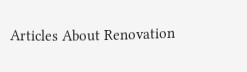Articles About Renovation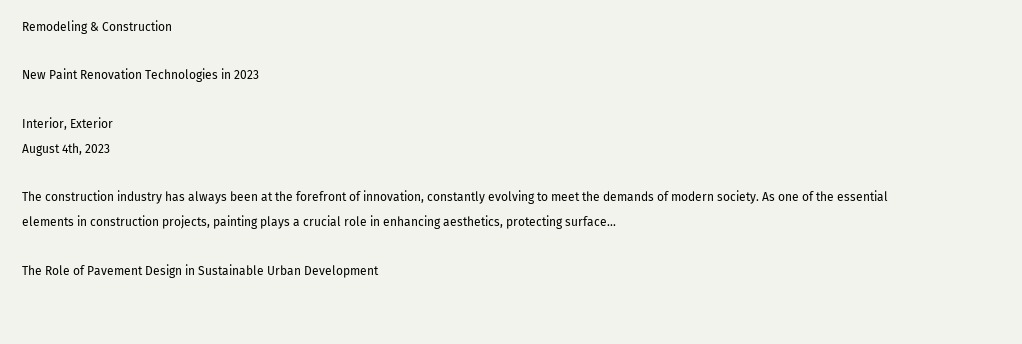Remodeling & Construction

New Paint Renovation Technologies in 2023

Interior, Exterior
August 4th, 2023

The construction industry has always been at the forefront of innovation, constantly evolving to meet the demands of modern society. As one of the essential elements in construction projects, painting plays a crucial role in enhancing aesthetics, protecting surface...

The Role of Pavement Design in Sustainable Urban Development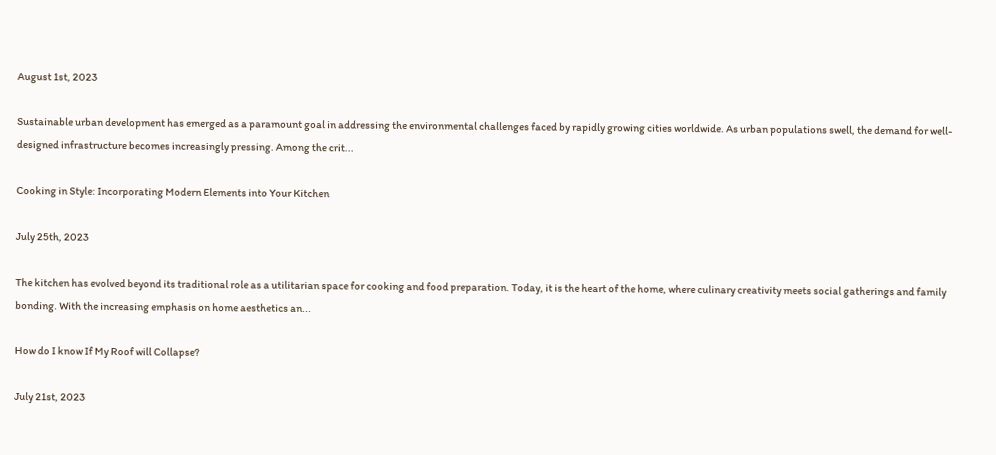August 1st, 2023

Sustainable urban development has emerged as a paramount goal in addressing the environmental challenges faced by rapidly growing cities worldwide. As urban populations swell, the demand for well-designed infrastructure becomes increasingly pressing. Among the crit...

Cooking in Style: Incorporating Modern Elements into Your Kitchen

July 25th, 2023

The kitchen has evolved beyond its traditional role as a utilitarian space for cooking and food preparation. Today, it is the heart of the home, where culinary creativity meets social gatherings and family bonding. With the increasing emphasis on home aesthetics an...

How do I know If My Roof will Collapse?

July 21st, 2023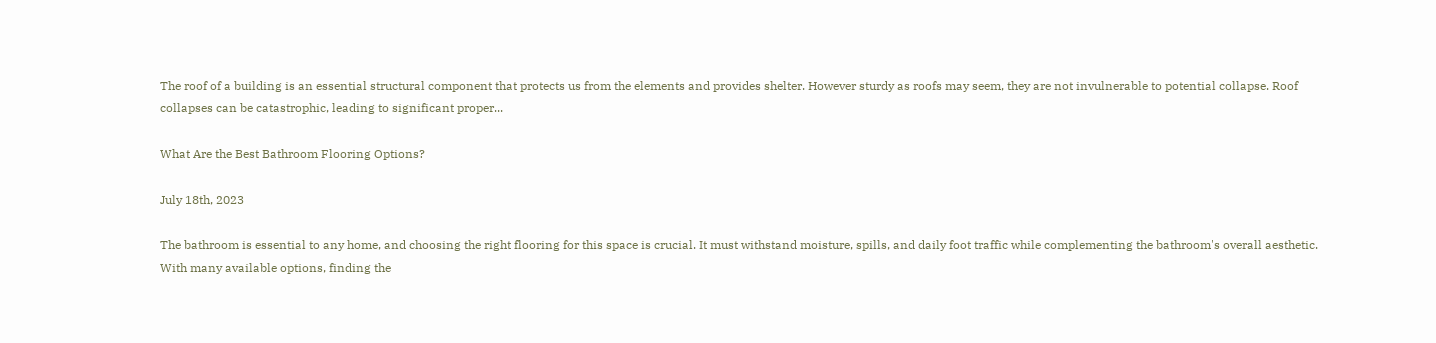The roof of a building is an essential structural component that protects us from the elements and provides shelter. However sturdy as roofs may seem, they are not invulnerable to potential collapse. Roof collapses can be catastrophic, leading to significant proper...

What Are the Best Bathroom Flooring Options?

July 18th, 2023

The bathroom is essential to any home, and choosing the right flooring for this space is crucial. It must withstand moisture, spills, and daily foot traffic while complementing the bathroom's overall aesthetic. With many available options, finding the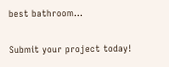best bathroom...

Submit your project today!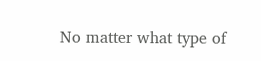No matter what type of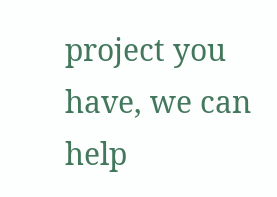project you have, we can help